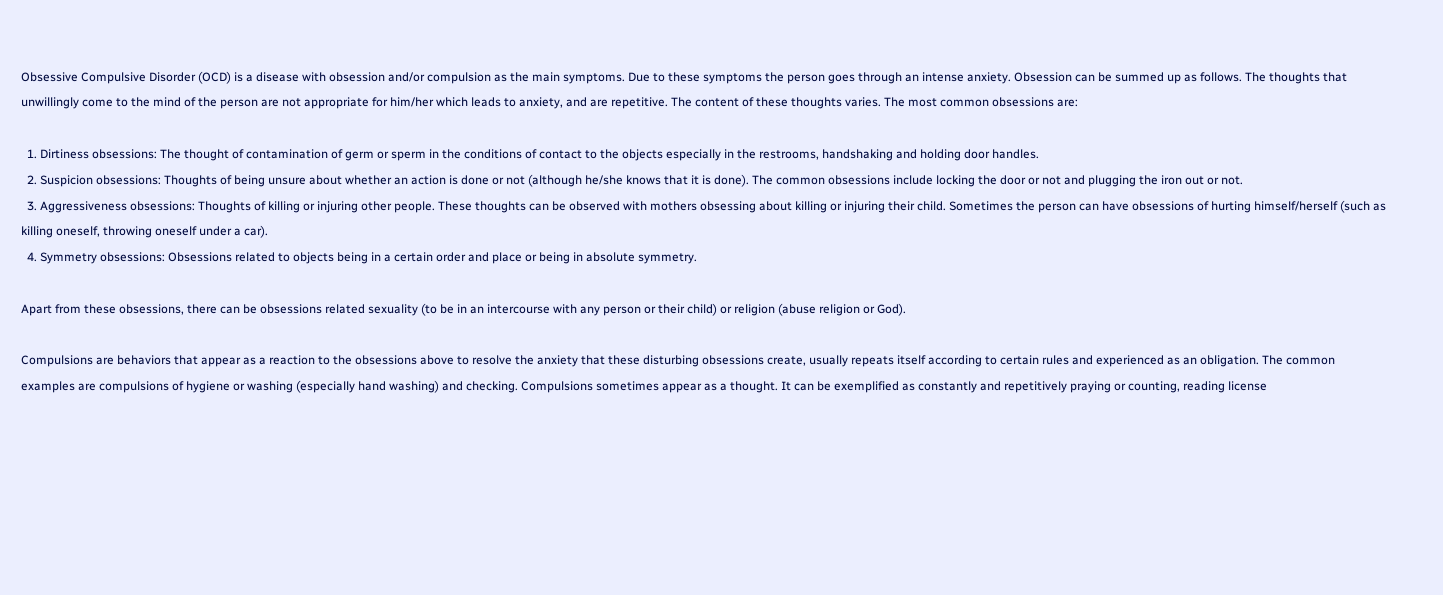Obsessive Compulsive Disorder (OCD) is a disease with obsession and/or compulsion as the main symptoms. Due to these symptoms the person goes through an intense anxiety. Obsession can be summed up as follows. The thoughts that unwillingly come to the mind of the person are not appropriate for him/her which leads to anxiety, and are repetitive. The content of these thoughts varies. The most common obsessions are:

  1. Dirtiness obsessions: The thought of contamination of germ or sperm in the conditions of contact to the objects especially in the restrooms, handshaking and holding door handles.
  2. Suspicion obsessions: Thoughts of being unsure about whether an action is done or not (although he/she knows that it is done). The common obsessions include locking the door or not and plugging the iron out or not.
  3. Aggressiveness obsessions: Thoughts of killing or injuring other people. These thoughts can be observed with mothers obsessing about killing or injuring their child. Sometimes the person can have obsessions of hurting himself/herself (such as killing oneself, throwing oneself under a car).
  4. Symmetry obsessions: Obsessions related to objects being in a certain order and place or being in absolute symmetry.

Apart from these obsessions, there can be obsessions related sexuality (to be in an intercourse with any person or their child) or religion (abuse religion or God).

Compulsions are behaviors that appear as a reaction to the obsessions above to resolve the anxiety that these disturbing obsessions create, usually repeats itself according to certain rules and experienced as an obligation. The common examples are compulsions of hygiene or washing (especially hand washing) and checking. Compulsions sometimes appear as a thought. It can be exemplified as constantly and repetitively praying or counting, reading license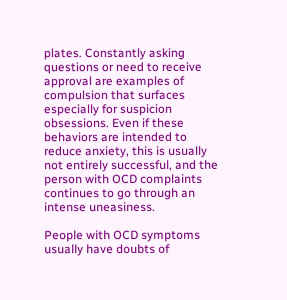plates. Constantly asking questions or need to receive approval are examples of compulsion that surfaces especially for suspicion obsessions. Even if these behaviors are intended to reduce anxiety, this is usually not entirely successful, and the person with OCD complaints continues to go through an intense uneasiness.

People with OCD symptoms usually have doubts of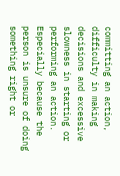committing an action, difficulty in making decisions and excessive slowness in starting or performing an action. Especially because the person is unsure of doing something right or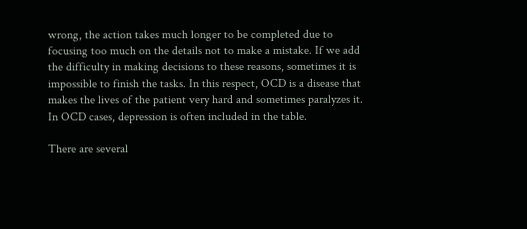wrong, the action takes much longer to be completed due to focusing too much on the details not to make a mistake. If we add the difficulty in making decisions to these reasons, sometimes it is impossible to finish the tasks. In this respect, OCD is a disease that makes the lives of the patient very hard and sometimes paralyzes it. In OCD cases, depression is often included in the table.

There are several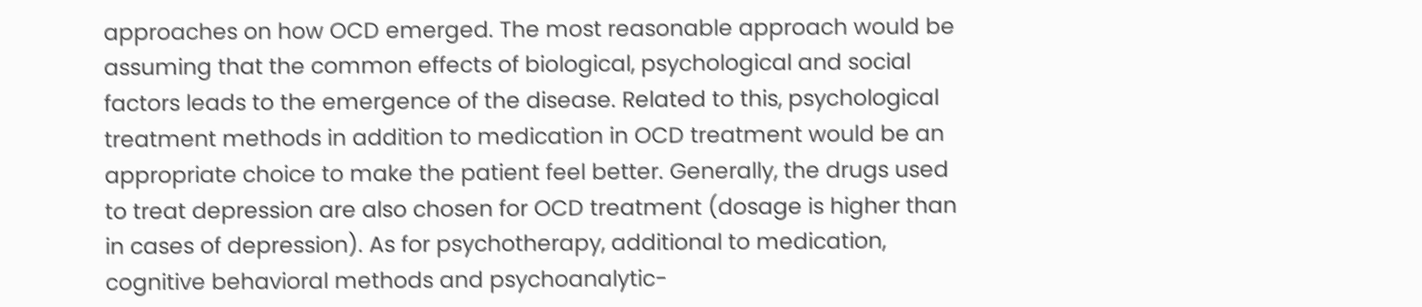approaches on how OCD emerged. The most reasonable approach would be assuming that the common effects of biological, psychological and social factors leads to the emergence of the disease. Related to this, psychological treatment methods in addition to medication in OCD treatment would be an appropriate choice to make the patient feel better. Generally, the drugs used to treat depression are also chosen for OCD treatment (dosage is higher than in cases of depression). As for psychotherapy, additional to medication, cognitive behavioral methods and psychoanalytic-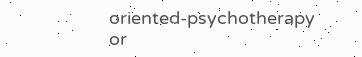oriented-psychotherapy or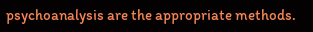psychoanalysis are the appropriate methods.